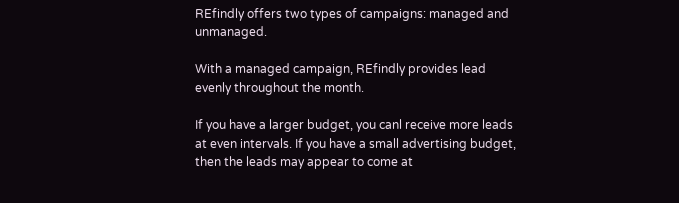REfindly offers two types of campaigns: managed and unmanaged.

With a managed campaign, REfindly provides lead evenly throughout the month.

If you have a larger budget, you canl receive more leads at even intervals. If you have a small advertising budget, then the leads may appear to come at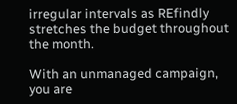irregular intervals as REfindly stretches the budget throughout the month.

With an unmanaged campaign, you are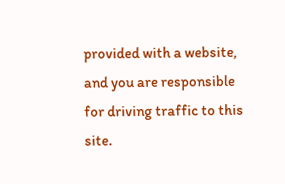provided with a website, and you are responsible for driving traffic to this site.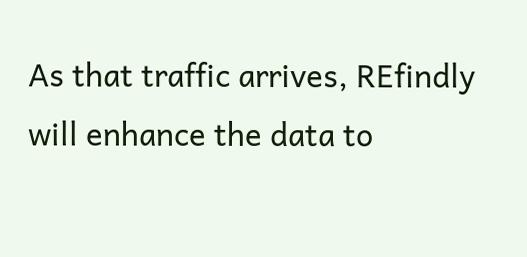As that traffic arrives, REfindly will enhance the data to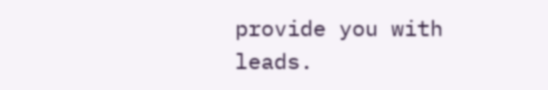provide you with leads.